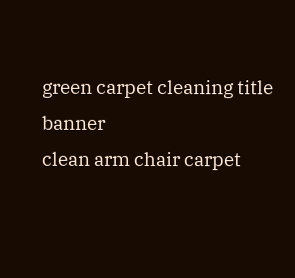green carpet cleaning title banner
clean arm chair carpet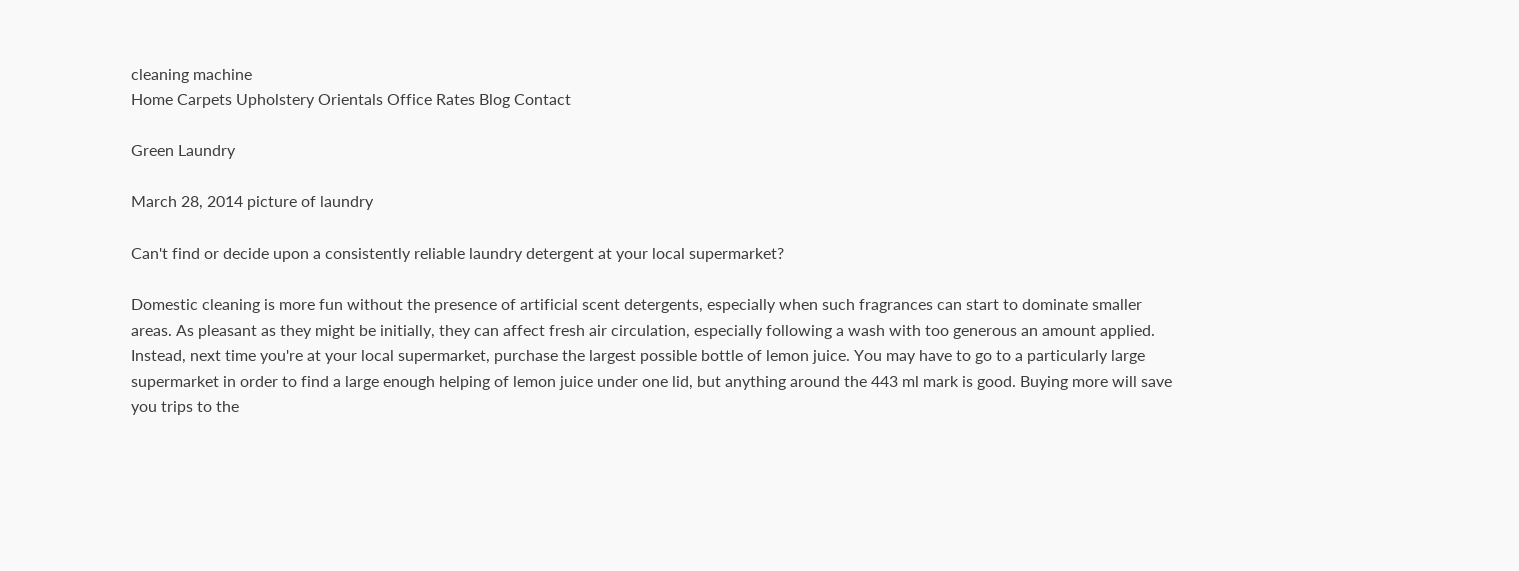cleaning machine
Home Carpets Upholstery Orientals Office Rates Blog Contact

Green Laundry

March 28, 2014 picture of laundry

Can't find or decide upon a consistently reliable laundry detergent at your local supermarket?

Domestic cleaning is more fun without the presence of artificial scent detergents, especially when such fragrances can start to dominate smaller areas. As pleasant as they might be initially, they can affect fresh air circulation, especially following a wash with too generous an amount applied. Instead, next time you're at your local supermarket, purchase the largest possible bottle of lemon juice. You may have to go to a particularly large supermarket in order to find a large enough helping of lemon juice under one lid, but anything around the 443 ml mark is good. Buying more will save you trips to the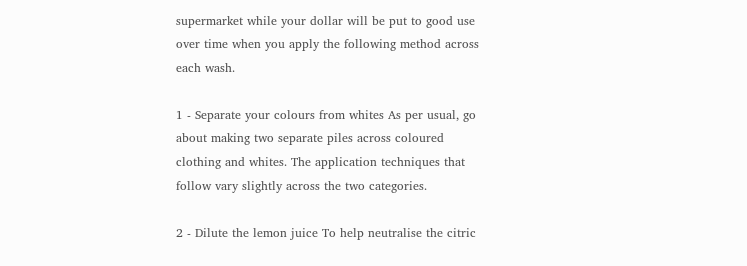supermarket while your dollar will be put to good use over time when you apply the following method across each wash.

1 - Separate your colours from whites As per usual, go about making two separate piles across coloured clothing and whites. The application techniques that follow vary slightly across the two categories.

2 - Dilute the lemon juice To help neutralise the citric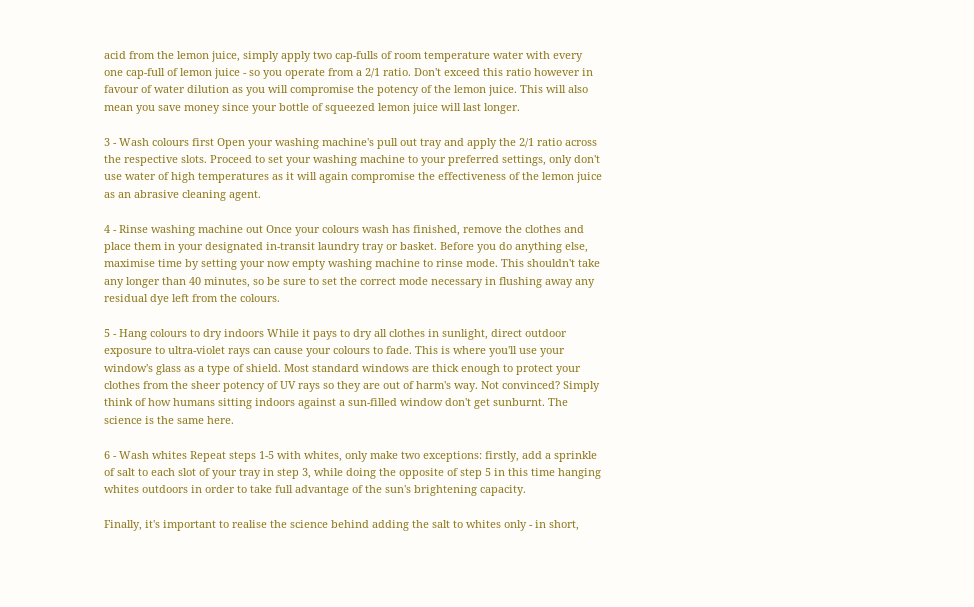acid from the lemon juice, simply apply two cap-fulls of room temperature water with every one cap-full of lemon juice - so you operate from a 2/1 ratio. Don't exceed this ratio however in favour of water dilution as you will compromise the potency of the lemon juice. This will also mean you save money since your bottle of squeezed lemon juice will last longer.

3 - Wash colours first Open your washing machine's pull out tray and apply the 2/1 ratio across the respective slots. Proceed to set your washing machine to your preferred settings, only don't use water of high temperatures as it will again compromise the effectiveness of the lemon juice as an abrasive cleaning agent.

4 - Rinse washing machine out Once your colours wash has finished, remove the clothes and place them in your designated in-transit laundry tray or basket. Before you do anything else, maximise time by setting your now empty washing machine to rinse mode. This shouldn't take any longer than 40 minutes, so be sure to set the correct mode necessary in flushing away any residual dye left from the colours.

5 - Hang colours to dry indoors While it pays to dry all clothes in sunlight, direct outdoor exposure to ultra-violet rays can cause your colours to fade. This is where you'll use your window's glass as a type of shield. Most standard windows are thick enough to protect your clothes from the sheer potency of UV rays so they are out of harm's way. Not convinced? Simply think of how humans sitting indoors against a sun-filled window don't get sunburnt. The science is the same here.

6 - Wash whites Repeat steps 1-5 with whites, only make two exceptions: firstly, add a sprinkle of salt to each slot of your tray in step 3, while doing the opposite of step 5 in this time hanging whites outdoors in order to take full advantage of the sun's brightening capacity.

Finally, it's important to realise the science behind adding the salt to whites only - in short,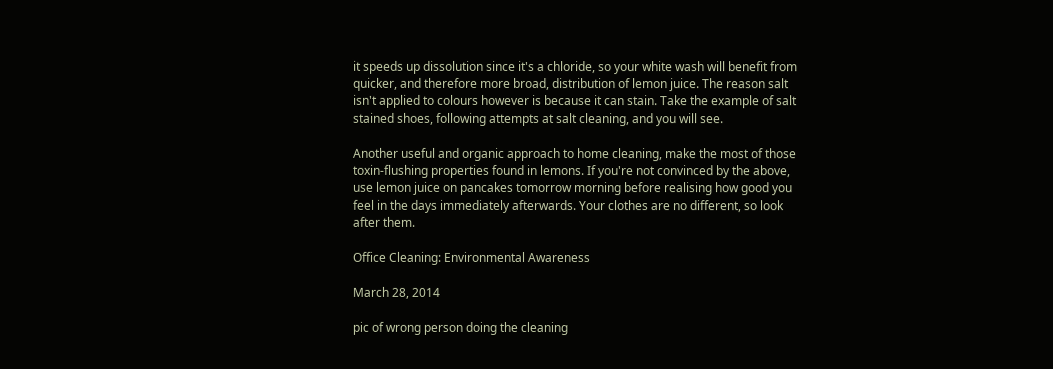it speeds up dissolution since it's a chloride, so your white wash will benefit from quicker, and therefore more broad, distribution of lemon juice. The reason salt isn't applied to colours however is because it can stain. Take the example of salt stained shoes, following attempts at salt cleaning, and you will see.

Another useful and organic approach to home cleaning, make the most of those toxin-flushing properties found in lemons. If you're not convinced by the above, use lemon juice on pancakes tomorrow morning before realising how good you feel in the days immediately afterwards. Your clothes are no different, so look after them.

Office Cleaning: Environmental Awareness

March 28, 2014

pic of wrong person doing the cleaning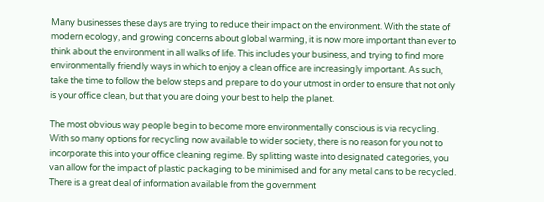Many businesses these days are trying to reduce their impact on the environment. With the state of modern ecology, and growing concerns about global warming, it is now more important than ever to think about the environment in all walks of life. This includes your business, and trying to find more environmentally friendly ways in which to enjoy a clean office are increasingly important. As such, take the time to follow the below steps and prepare to do your utmost in order to ensure that not only is your office clean, but that you are doing your best to help the planet.

The most obvious way people begin to become more environmentally conscious is via recycling. With so many options for recycling now available to wider society, there is no reason for you not to incorporate this into your office cleaning regime. By splitting waste into designated categories, you van allow for the impact of plastic packaging to be minimised and for any metal cans to be recycled. There is a great deal of information available from the government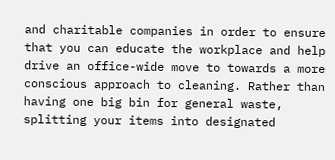and charitable companies in order to ensure that you can educate the workplace and help drive an office-wide move to towards a more conscious approach to cleaning. Rather than having one big bin for general waste, splitting your items into designated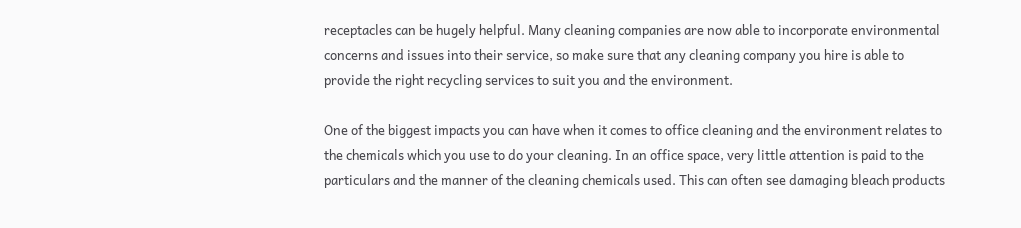receptacles can be hugely helpful. Many cleaning companies are now able to incorporate environmental concerns and issues into their service, so make sure that any cleaning company you hire is able to provide the right recycling services to suit you and the environment.

One of the biggest impacts you can have when it comes to office cleaning and the environment relates to the chemicals which you use to do your cleaning. In an office space, very little attention is paid to the particulars and the manner of the cleaning chemicals used. This can often see damaging bleach products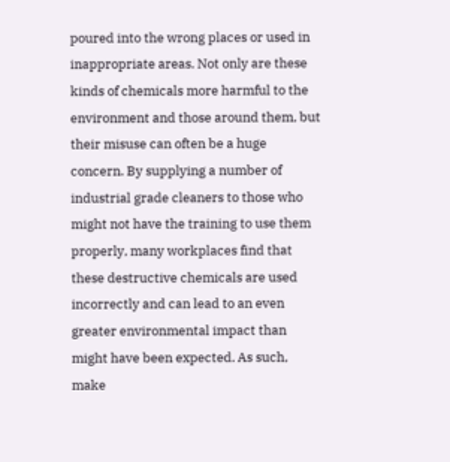poured into the wrong places or used in inappropriate areas. Not only are these kinds of chemicals more harmful to the environment and those around them, but their misuse can often be a huge concern. By supplying a number of industrial grade cleaners to those who might not have the training to use them properly, many workplaces find that these destructive chemicals are used incorrectly and can lead to an even greater environmental impact than might have been expected. As such, make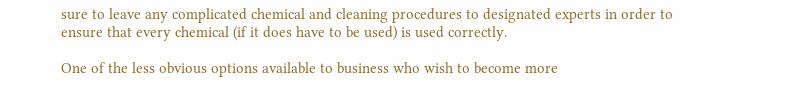sure to leave any complicated chemical and cleaning procedures to designated experts in order to ensure that every chemical (if it does have to be used) is used correctly.

One of the less obvious options available to business who wish to become more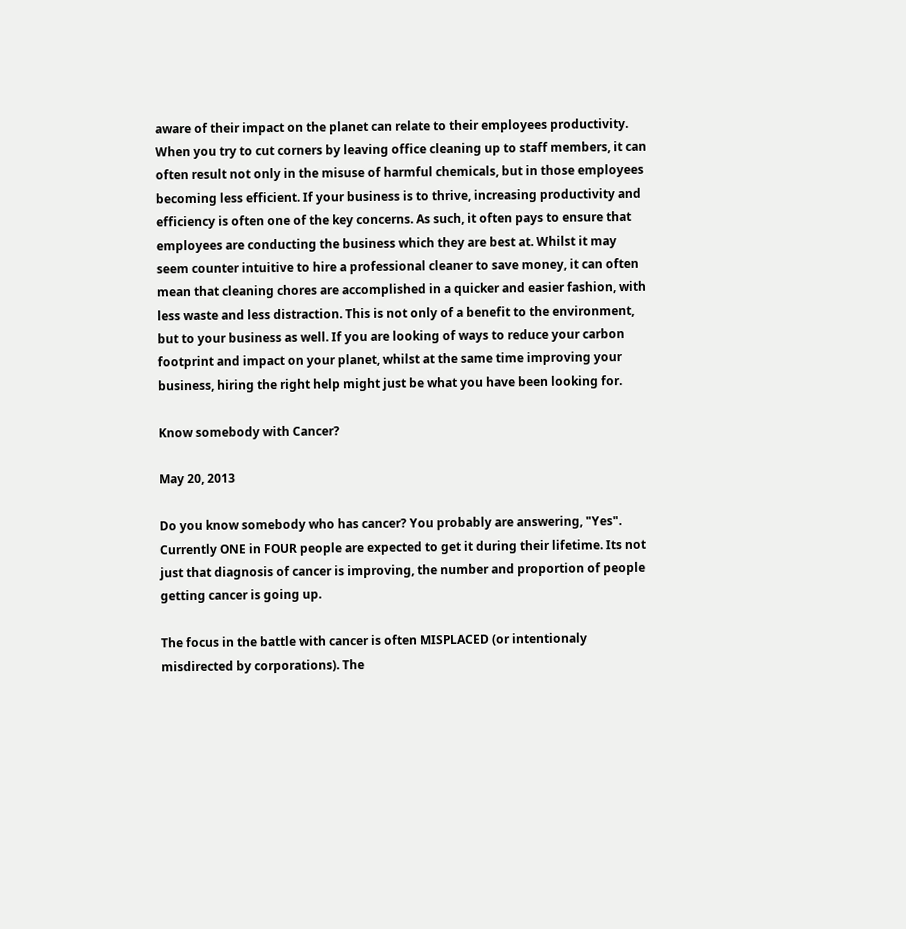aware of their impact on the planet can relate to their employees productivity. When you try to cut corners by leaving office cleaning up to staff members, it can often result not only in the misuse of harmful chemicals, but in those employees becoming less efficient. If your business is to thrive, increasing productivity and efficiency is often one of the key concerns. As such, it often pays to ensure that employees are conducting the business which they are best at. Whilst it may seem counter intuitive to hire a professional cleaner to save money, it can often mean that cleaning chores are accomplished in a quicker and easier fashion, with less waste and less distraction. This is not only of a benefit to the environment, but to your business as well. If you are looking of ways to reduce your carbon footprint and impact on your planet, whilst at the same time improving your business, hiring the right help might just be what you have been looking for.

Know somebody with Cancer?

May 20, 2013

Do you know somebody who has cancer? You probably are answering, "Yes". Currently ONE in FOUR people are expected to get it during their lifetime. Its not just that diagnosis of cancer is improving, the number and proportion of people getting cancer is going up.

The focus in the battle with cancer is often MISPLACED (or intentionaly misdirected by corporations). The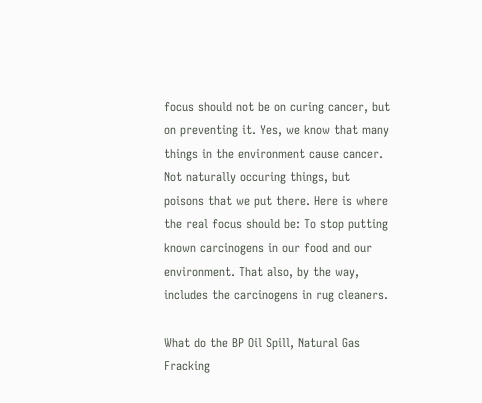focus should not be on curing cancer, but on preventing it. Yes, we know that many things in the environment cause cancer. Not naturally occuring things, but poisons that we put there. Here is where the real focus should be: To stop putting known carcinogens in our food and our environment. That also, by the way, includes the carcinogens in rug cleaners.

What do the BP Oil Spill, Natural Gas Fracking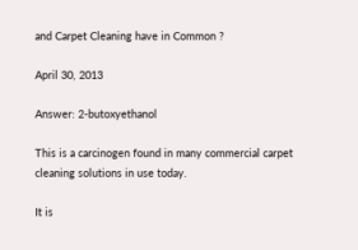and Carpet Cleaning have in Common ?

April 30, 2013

Answer: 2-butoxyethanol

This is a carcinogen found in many commercial carpet cleaning solutions in use today.

It is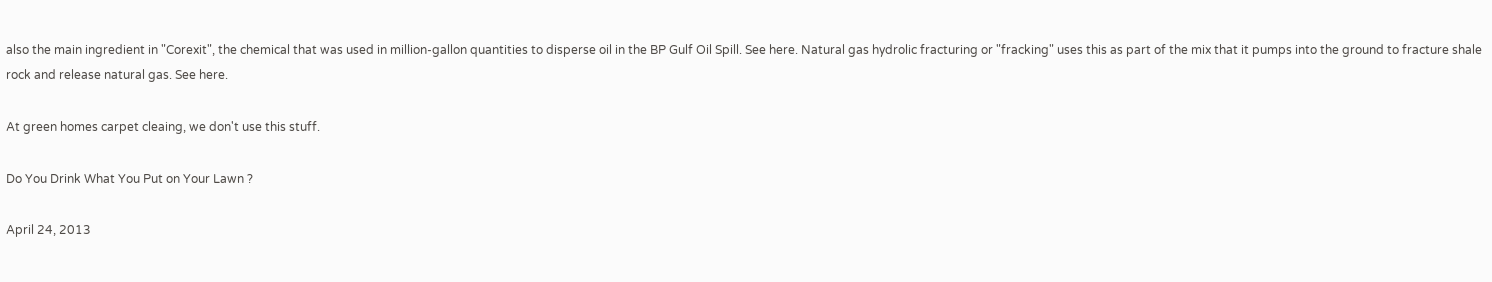also the main ingredient in "Corexit", the chemical that was used in million-gallon quantities to disperse oil in the BP Gulf Oil Spill. See here. Natural gas hydrolic fracturing or "fracking" uses this as part of the mix that it pumps into the ground to fracture shale rock and release natural gas. See here.

At green homes carpet cleaing, we don't use this stuff.

Do You Drink What You Put on Your Lawn ?

April 24, 2013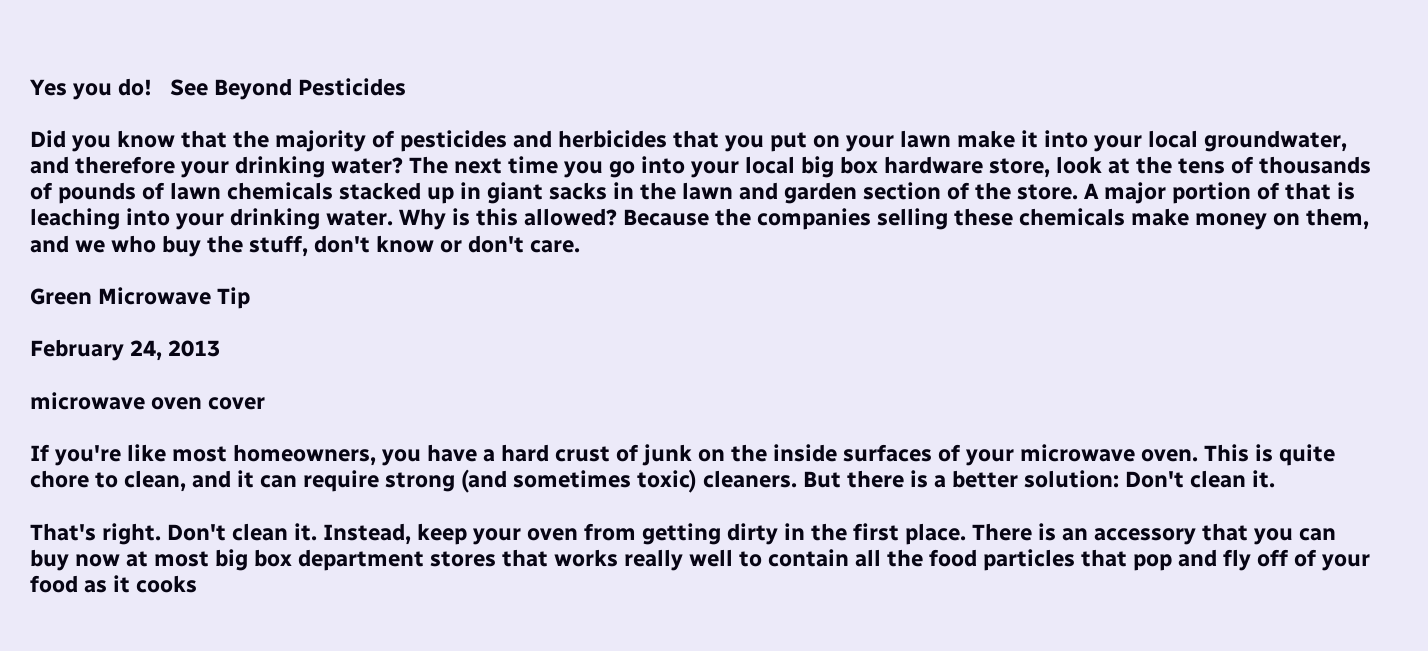Yes you do!   See Beyond Pesticides

Did you know that the majority of pesticides and herbicides that you put on your lawn make it into your local groundwater, and therefore your drinking water? The next time you go into your local big box hardware store, look at the tens of thousands of pounds of lawn chemicals stacked up in giant sacks in the lawn and garden section of the store. A major portion of that is leaching into your drinking water. Why is this allowed? Because the companies selling these chemicals make money on them, and we who buy the stuff, don't know or don't care.

Green Microwave Tip

February 24, 2013

microwave oven cover

If you're like most homeowners, you have a hard crust of junk on the inside surfaces of your microwave oven. This is quite chore to clean, and it can require strong (and sometimes toxic) cleaners. But there is a better solution: Don't clean it.

That's right. Don't clean it. Instead, keep your oven from getting dirty in the first place. There is an accessory that you can buy now at most big box department stores that works really well to contain all the food particles that pop and fly off of your food as it cooks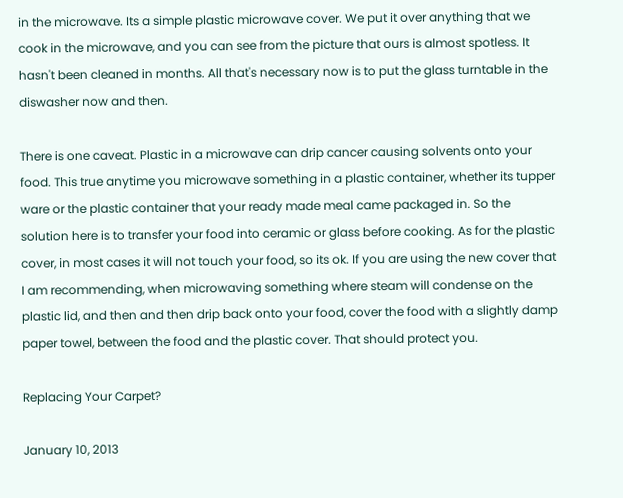in the microwave. Its a simple plastic microwave cover. We put it over anything that we cook in the microwave, and you can see from the picture that ours is almost spotless. It hasn't been cleaned in months. All that's necessary now is to put the glass turntable in the diswasher now and then.

There is one caveat. Plastic in a microwave can drip cancer causing solvents onto your food. This true anytime you microwave something in a plastic container, whether its tupper ware or the plastic container that your ready made meal came packaged in. So the solution here is to transfer your food into ceramic or glass before cooking. As for the plastic cover, in most cases it will not touch your food, so its ok. If you are using the new cover that I am recommending, when microwaving something where steam will condense on the plastic lid, and then and then drip back onto your food, cover the food with a slightly damp paper towel, between the food and the plastic cover. That should protect you.

Replacing Your Carpet?

January 10, 2013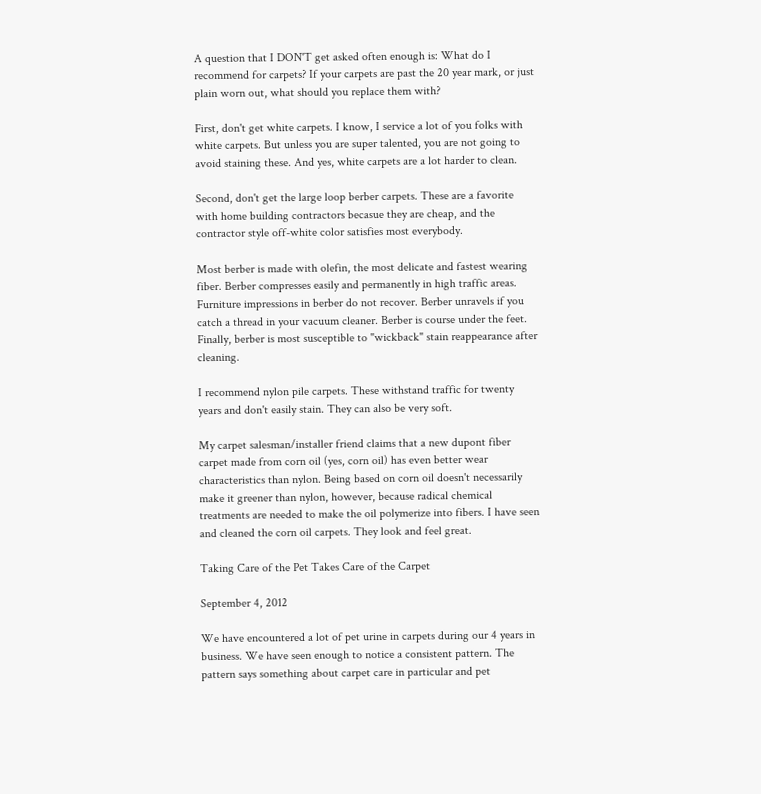A question that I DON'T get asked often enough is: What do I recommend for carpets? If your carpets are past the 20 year mark, or just plain worn out, what should you replace them with?

First, don't get white carpets. I know, I service a lot of you folks with white carpets. But unless you are super talented, you are not going to avoid staining these. And yes, white carpets are a lot harder to clean.

Second, don't get the large loop berber carpets. These are a favorite with home building contractors becasue they are cheap, and the contractor style off-white color satisfies most everybody.

Most berber is made with olefin, the most delicate and fastest wearing fiber. Berber compresses easily and permanently in high traffic areas. Furniture impressions in berber do not recover. Berber unravels if you catch a thread in your vacuum cleaner. Berber is course under the feet. Finally, berber is most susceptible to "wickback" stain reappearance after cleaning.

I recommend nylon pile carpets. These withstand traffic for twenty years and don't easily stain. They can also be very soft.

My carpet salesman/installer friend claims that a new dupont fiber carpet made from corn oil (yes, corn oil) has even better wear characteristics than nylon. Being based on corn oil doesn't necessarily make it greener than nylon, however, because radical chemical treatments are needed to make the oil polymerize into fibers. I have seen and cleaned the corn oil carpets. They look and feel great.

Taking Care of the Pet Takes Care of the Carpet

September 4, 2012

We have encountered a lot of pet urine in carpets during our 4 years in business. We have seen enough to notice a consistent pattern. The pattern says something about carpet care in particular and pet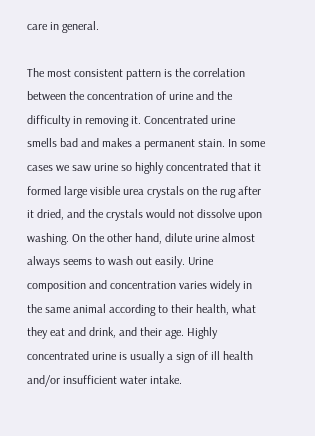care in general.

The most consistent pattern is the correlation between the concentration of urine and the difficulty in removing it. Concentrated urine smells bad and makes a permanent stain. In some cases we saw urine so highly concentrated that it formed large visible urea crystals on the rug after it dried, and the crystals would not dissolve upon washing. On the other hand, dilute urine almost always seems to wash out easily. Urine composition and concentration varies widely in the same animal according to their health, what they eat and drink, and their age. Highly concentrated urine is usually a sign of ill health and/or insufficient water intake.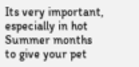Its very important, especially in hot Summer months to give your pet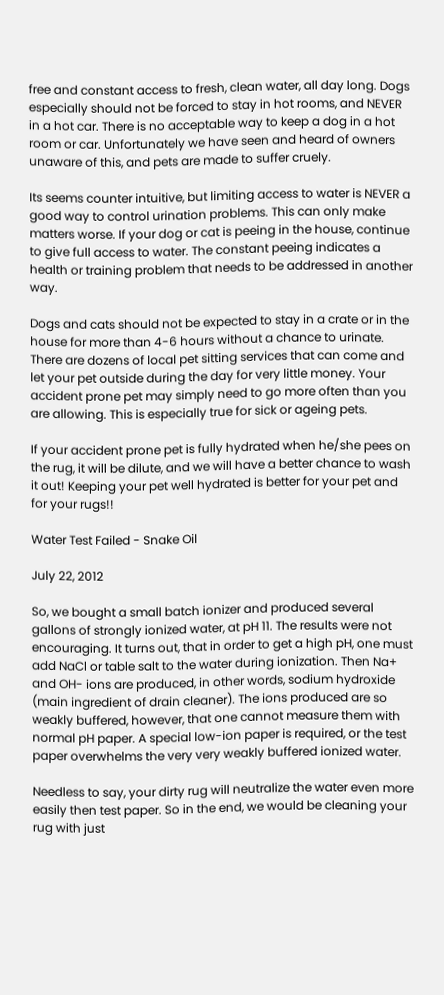free and constant access to fresh, clean water, all day long. Dogs especially should not be forced to stay in hot rooms, and NEVER in a hot car. There is no acceptable way to keep a dog in a hot room or car. Unfortunately we have seen and heard of owners unaware of this, and pets are made to suffer cruely.

Its seems counter intuitive, but limiting access to water is NEVER a good way to control urination problems. This can only make matters worse. If your dog or cat is peeing in the house, continue to give full access to water. The constant peeing indicates a health or training problem that needs to be addressed in another way.

Dogs and cats should not be expected to stay in a crate or in the house for more than 4-6 hours without a chance to urinate. There are dozens of local pet sitting services that can come and let your pet outside during the day for very little money. Your accident prone pet may simply need to go more often than you are allowing. This is especially true for sick or ageing pets.

If your accident prone pet is fully hydrated when he/she pees on the rug, it will be dilute, and we will have a better chance to wash it out! Keeping your pet well hydrated is better for your pet and for your rugs!!

Water Test Failed - Snake Oil

July 22, 2012

So, we bought a small batch ionizer and produced several gallons of strongly ionized water, at pH 11. The results were not encouraging. It turns out, that in order to get a high pH, one must add NaCl or table salt to the water during ionization. Then Na+ and OH- ions are produced, in other words, sodium hydroxide (main ingredient of drain cleaner). The ions produced are so weakly buffered, however, that one cannot measure them with normal pH paper. A special low-ion paper is required, or the test paper overwhelms the very very weakly buffered ionized water.

Needless to say, your dirty rug will neutralize the water even more easily then test paper. So in the end, we would be cleaning your rug with just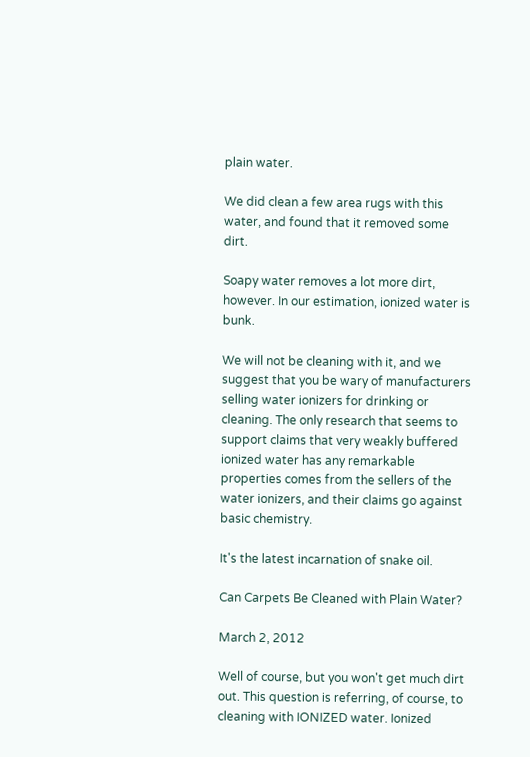plain water.

We did clean a few area rugs with this water, and found that it removed some dirt.

Soapy water removes a lot more dirt, however. In our estimation, ionized water is bunk.

We will not be cleaning with it, and we suggest that you be wary of manufacturers selling water ionizers for drinking or cleaning. The only research that seems to support claims that very weakly buffered ionized water has any remarkable properties comes from the sellers of the water ionizers, and their claims go against basic chemistry.

It's the latest incarnation of snake oil.

Can Carpets Be Cleaned with Plain Water?

March 2, 2012

Well of course, but you won't get much dirt out. This question is referring, of course, to cleaning with IONIZED water. Ionized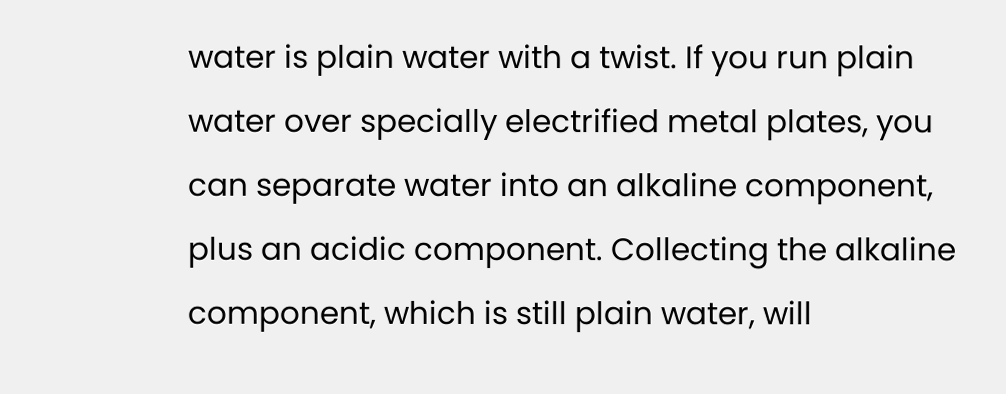water is plain water with a twist. If you run plain water over specially electrified metal plates, you can separate water into an alkaline component, plus an acidic component. Collecting the alkaline component, which is still plain water, will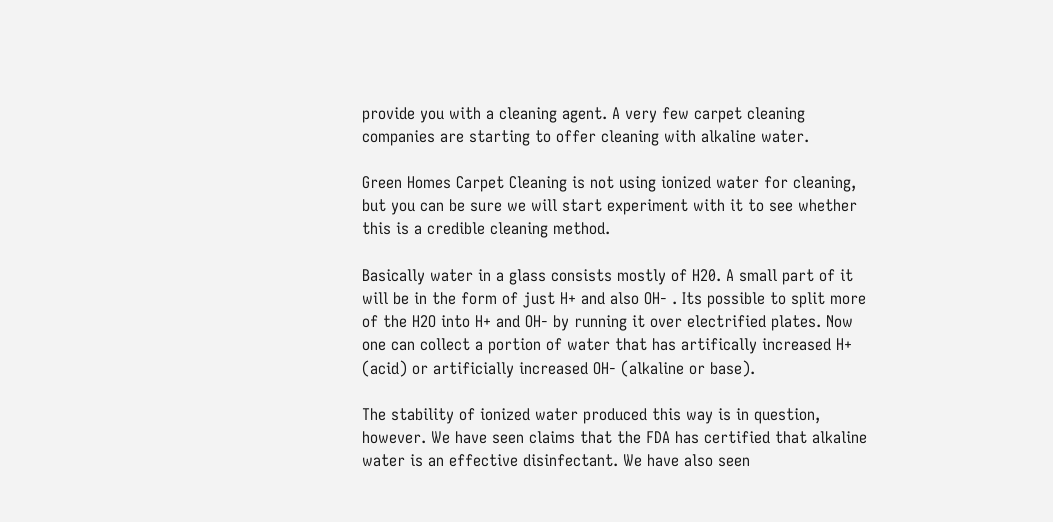provide you with a cleaning agent. A very few carpet cleaning companies are starting to offer cleaning with alkaline water.

Green Homes Carpet Cleaning is not using ionized water for cleaning, but you can be sure we will start experiment with it to see whether this is a credible cleaning method.

Basically water in a glass consists mostly of H20. A small part of it will be in the form of just H+ and also OH- . Its possible to split more of the H2O into H+ and OH- by running it over electrified plates. Now one can collect a portion of water that has artifically increased H+ (acid) or artificially increased OH- (alkaline or base).

The stability of ionized water produced this way is in question, however. We have seen claims that the FDA has certified that alkaline water is an effective disinfectant. We have also seen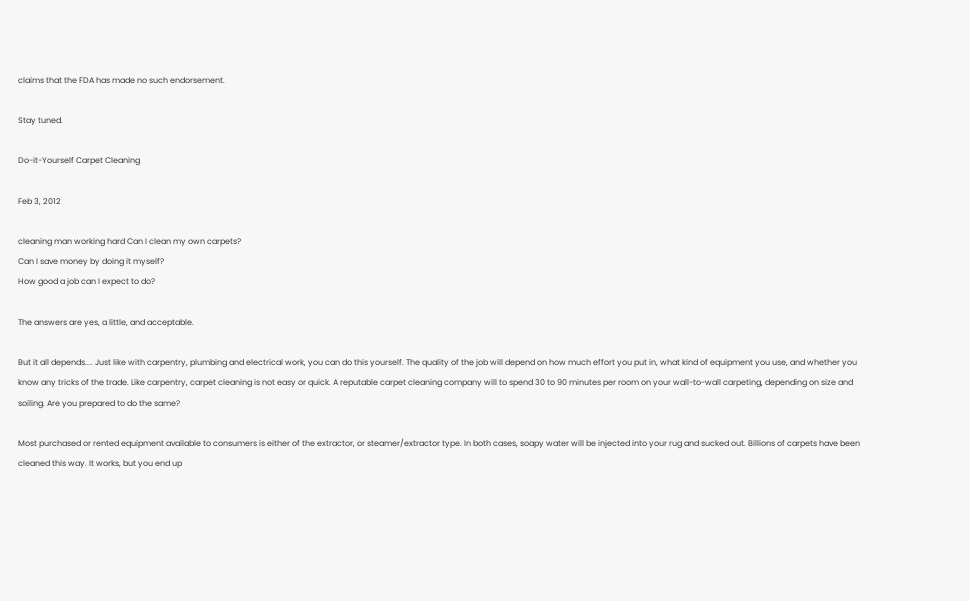claims that the FDA has made no such endorsement.

Stay tuned.

Do-it-Yourself Carpet Cleaning

Feb 3, 2012

cleaning man working hard Can I clean my own carpets?
Can I save money by doing it myself?
How good a job can I expect to do?

The answers are yes, a little, and acceptable.

But it all depends.... Just like with carpentry, plumbing and electrical work, you can do this yourself. The quality of the job will depend on how much effort you put in, what kind of equipment you use, and whether you know any tricks of the trade. Like carpentry, carpet cleaning is not easy or quick. A reputable carpet cleaning company will to spend 30 to 90 minutes per room on your wall-to-wall carpeting, depending on size and soiling. Are you prepared to do the same?

Most purchased or rented equipment available to consumers is either of the extractor, or steamer/extractor type. In both cases, soapy water will be injected into your rug and sucked out. Billions of carpets have been cleaned this way. It works, but you end up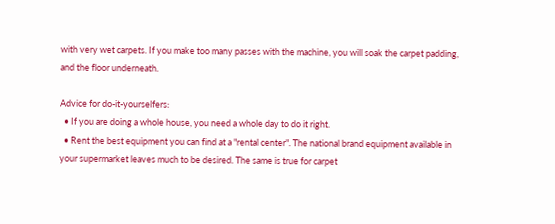with very wet carpets. If you make too many passes with the machine, you will soak the carpet padding, and the floor underneath.

Advice for do-it-yourselfers:
  • If you are doing a whole house, you need a whole day to do it right.
  • Rent the best equipment you can find at a "rental center". The national brand equipment available in your supermarket leaves much to be desired. The same is true for carpet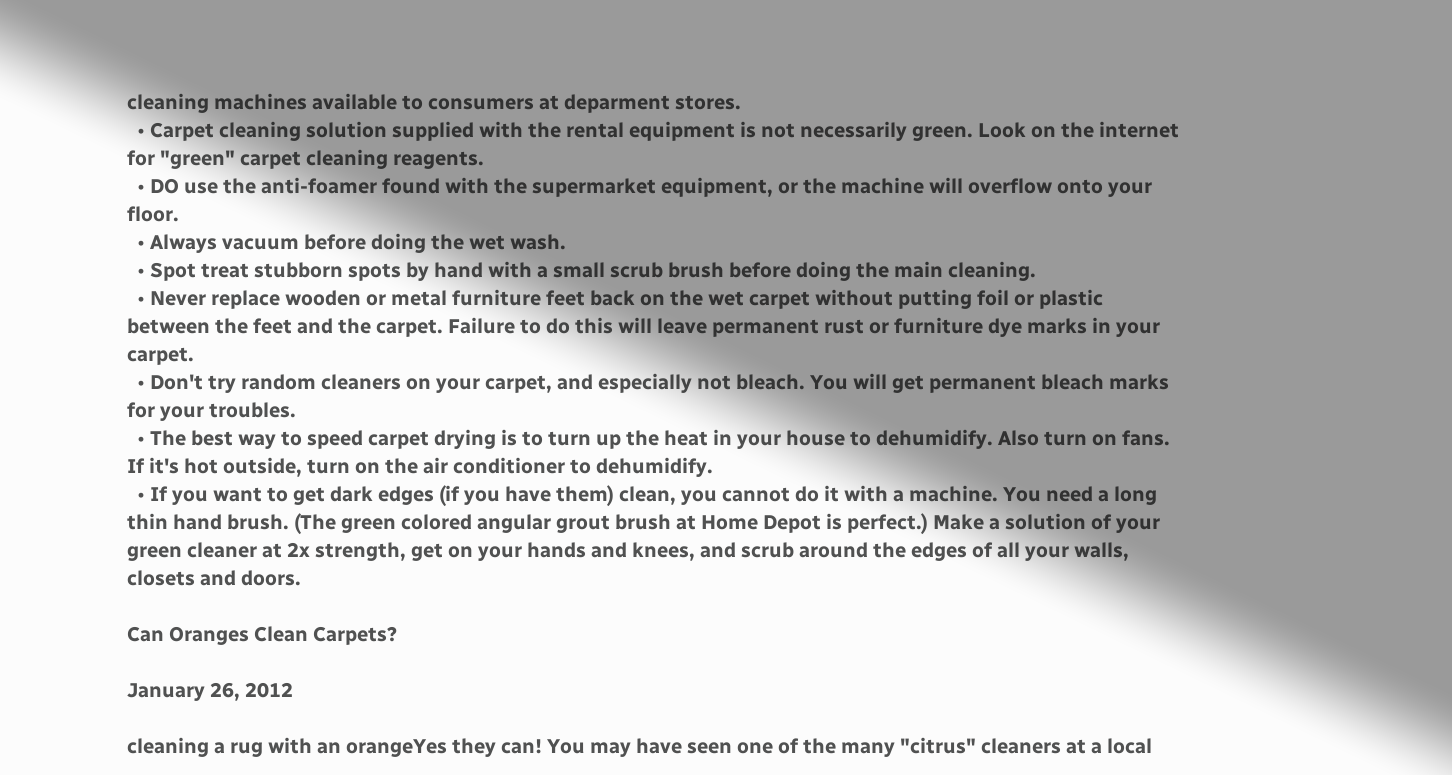cleaning machines available to consumers at deparment stores.
  • Carpet cleaning solution supplied with the rental equipment is not necessarily green. Look on the internet for "green" carpet cleaning reagents.
  • DO use the anti-foamer found with the supermarket equipment, or the machine will overflow onto your floor.
  • Always vacuum before doing the wet wash.
  • Spot treat stubborn spots by hand with a small scrub brush before doing the main cleaning.
  • Never replace wooden or metal furniture feet back on the wet carpet without putting foil or plastic between the feet and the carpet. Failure to do this will leave permanent rust or furniture dye marks in your carpet.
  • Don't try random cleaners on your carpet, and especially not bleach. You will get permanent bleach marks for your troubles.
  • The best way to speed carpet drying is to turn up the heat in your house to dehumidify. Also turn on fans. If it's hot outside, turn on the air conditioner to dehumidify.
  • If you want to get dark edges (if you have them) clean, you cannot do it with a machine. You need a long thin hand brush. (The green colored angular grout brush at Home Depot is perfect.) Make a solution of your green cleaner at 2x strength, get on your hands and knees, and scrub around the edges of all your walls, closets and doors.

Can Oranges Clean Carpets?

January 26, 2012

cleaning a rug with an orangeYes they can! You may have seen one of the many "citrus" cleaners at a local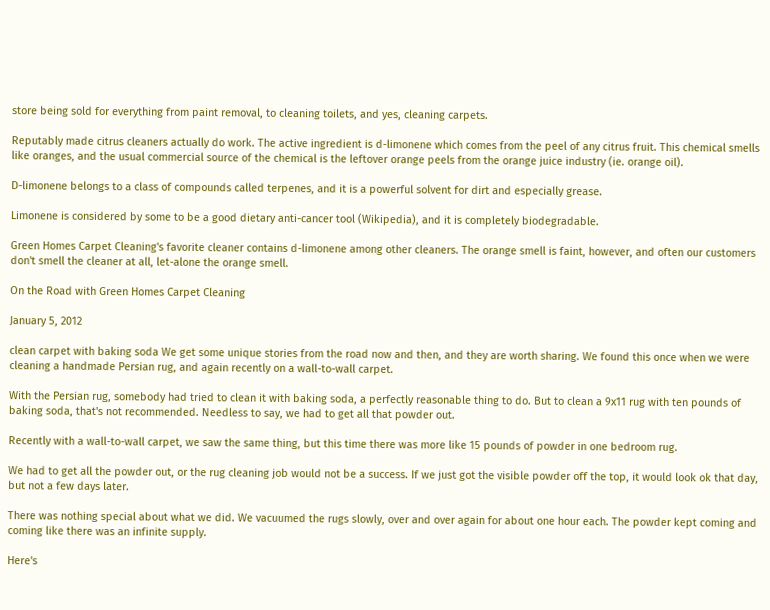store being sold for everything from paint removal, to cleaning toilets, and yes, cleaning carpets.

Reputably made citrus cleaners actually do work. The active ingredient is d-limonene which comes from the peel of any citrus fruit. This chemical smells like oranges, and the usual commercial source of the chemical is the leftover orange peels from the orange juice industry (ie. orange oil).

D-limonene belongs to a class of compounds called terpenes, and it is a powerful solvent for dirt and especially grease.

Limonene is considered by some to be a good dietary anti-cancer tool (Wikipedia), and it is completely biodegradable.

Green Homes Carpet Cleaning's favorite cleaner contains d-limonene among other cleaners. The orange smell is faint, however, and often our customers don't smell the cleaner at all, let-alone the orange smell.

On the Road with Green Homes Carpet Cleaning

January 5, 2012

clean carpet with baking soda We get some unique stories from the road now and then, and they are worth sharing. We found this once when we were cleaning a handmade Persian rug, and again recently on a wall-to-wall carpet.

With the Persian rug, somebody had tried to clean it with baking soda, a perfectly reasonable thing to do. But to clean a 9x11 rug with ten pounds of baking soda, that's not recommended. Needless to say, we had to get all that powder out.

Recently with a wall-to-wall carpet, we saw the same thing, but this time there was more like 15 pounds of powder in one bedroom rug.

We had to get all the powder out, or the rug cleaning job would not be a success. If we just got the visible powder off the top, it would look ok that day, but not a few days later.

There was nothing special about what we did. We vacuumed the rugs slowly, over and over again for about one hour each. The powder kept coming and coming like there was an infinite supply.

Here's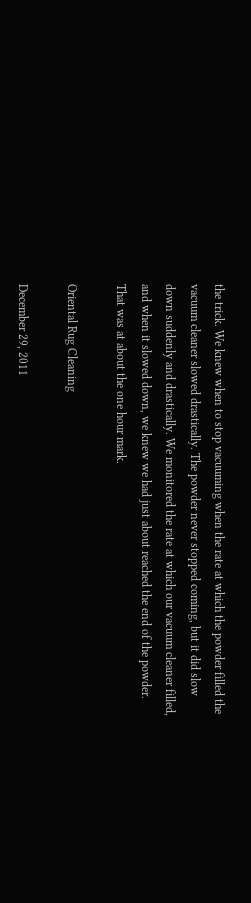the trick. We knew when to stop vacuuming when the rate at which the powder filled the vacuum cleaner slowed drastically. The powder never stopped coming, but it did slow down suddenly and drastically. We monitored the rate at which our vacuum cleaner filled, and when it slowed down, we knew we had just about reached the end of the powder. That was at about the one hour mark.

Oriental Rug Cleaning

December 29, 2011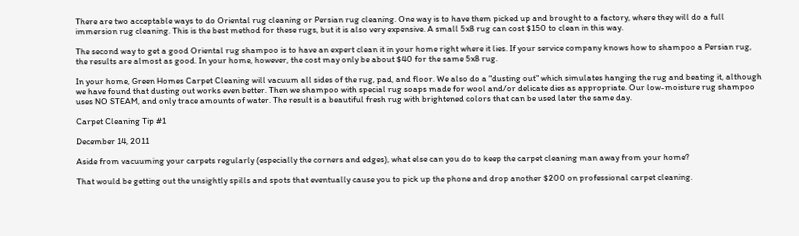There are two acceptable ways to do Oriental rug cleaning or Persian rug cleaning. One way is to have them picked up and brought to a factory, where they will do a full immersion rug cleaning. This is the best method for these rugs, but it is also very expensive. A small 5x8 rug can cost $150 to clean in this way.

The second way to get a good Oriental rug shampoo is to have an expert clean it in your home right where it lies. If your service company knows how to shampoo a Persian rug, the results are almost as good. In your home, however, the cost may only be about $40 for the same 5x8 rug.

In your home, Green Homes Carpet Cleaning will vacuum all sides of the rug, pad, and floor. We also do a "dusting out" which simulates hanging the rug and beating it, although we have found that dusting out works even better. Then we shampoo with special rug soaps made for wool and/or delicate dies as appropriate. Our low-moisture rug shampoo uses NO STEAM, and only trace amounts of water. The result is a beautiful fresh rug with brightened colors that can be used later the same day.

Carpet Cleaning Tip #1

December 14, 2011

Aside from vacuuming your carpets regularly (especially the corners and edges), what else can you do to keep the carpet cleaning man away from your home?

That would be getting out the unsightly spills and spots that eventually cause you to pick up the phone and drop another $200 on professional carpet cleaning.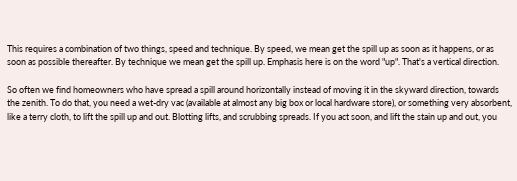This requires a combination of two things, speed and technique. By speed, we mean get the spill up as soon as it happens, or as soon as possible thereafter. By technique we mean get the spill up. Emphasis here is on the word "up". That's a vertical direction.

So often we find homeowners who have spread a spill around horizontally instead of moving it in the skyward direction, towards the zenith. To do that, you need a wet-dry vac (available at almost any big box or local hardware store), or something very absorbent, like a terry cloth, to lift the spill up and out. Blotting lifts, and scrubbing spreads. If you act soon, and lift the stain up and out, you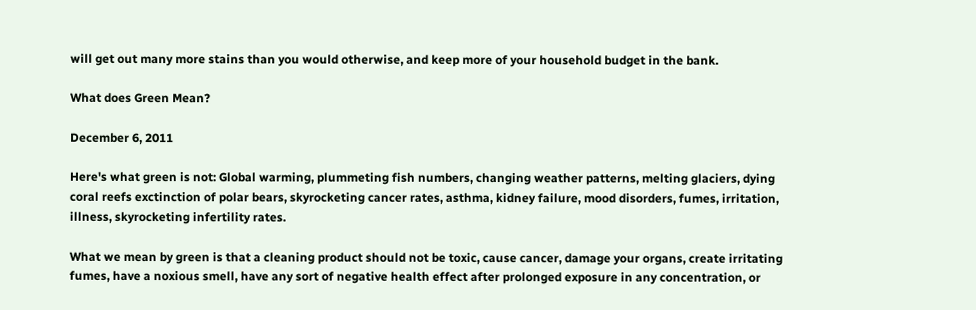will get out many more stains than you would otherwise, and keep more of your household budget in the bank.

What does Green Mean?

December 6, 2011

Here's what green is not: Global warming, plummeting fish numbers, changing weather patterns, melting glaciers, dying coral reefs exctinction of polar bears, skyrocketing cancer rates, asthma, kidney failure, mood disorders, fumes, irritation, illness, skyrocketing infertility rates.

What we mean by green is that a cleaning product should not be toxic, cause cancer, damage your organs, create irritating fumes, have a noxious smell, have any sort of negative health effect after prolonged exposure in any concentration, or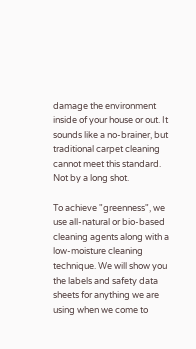damage the environment inside of your house or out. It sounds like a no-brainer, but traditional carpet cleaning cannot meet this standard. Not by a long shot.

To achieve "greenness", we use all-natural or bio-based cleaning agents along with a low-moisture cleaning technique. We will show you the labels and safety data sheets for anything we are using when we come to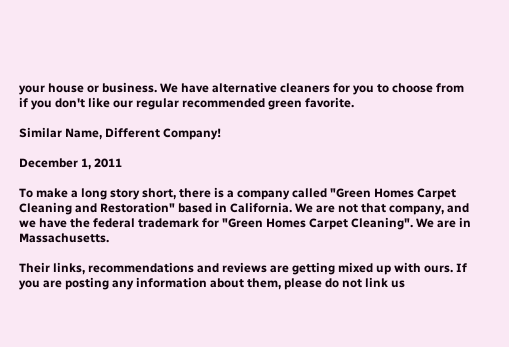your house or business. We have alternative cleaners for you to choose from if you don't like our regular recommended green favorite.

Similar Name, Different Company!

December 1, 2011

To make a long story short, there is a company called "Green Homes Carpet Cleaning and Restoration" based in California. We are not that company, and we have the federal trademark for "Green Homes Carpet Cleaning". We are in Massachusetts.

Their links, recommendations and reviews are getting mixed up with ours. If you are posting any information about them, please do not link us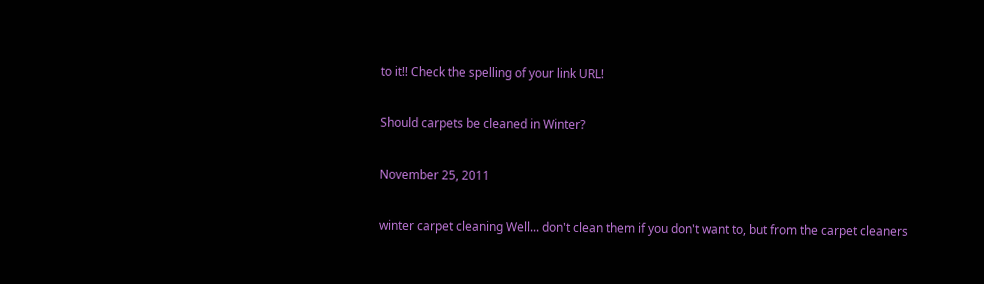to it!! Check the spelling of your link URL!

Should carpets be cleaned in Winter?

November 25, 2011

winter carpet cleaning Well... don't clean them if you don't want to, but from the carpet cleaners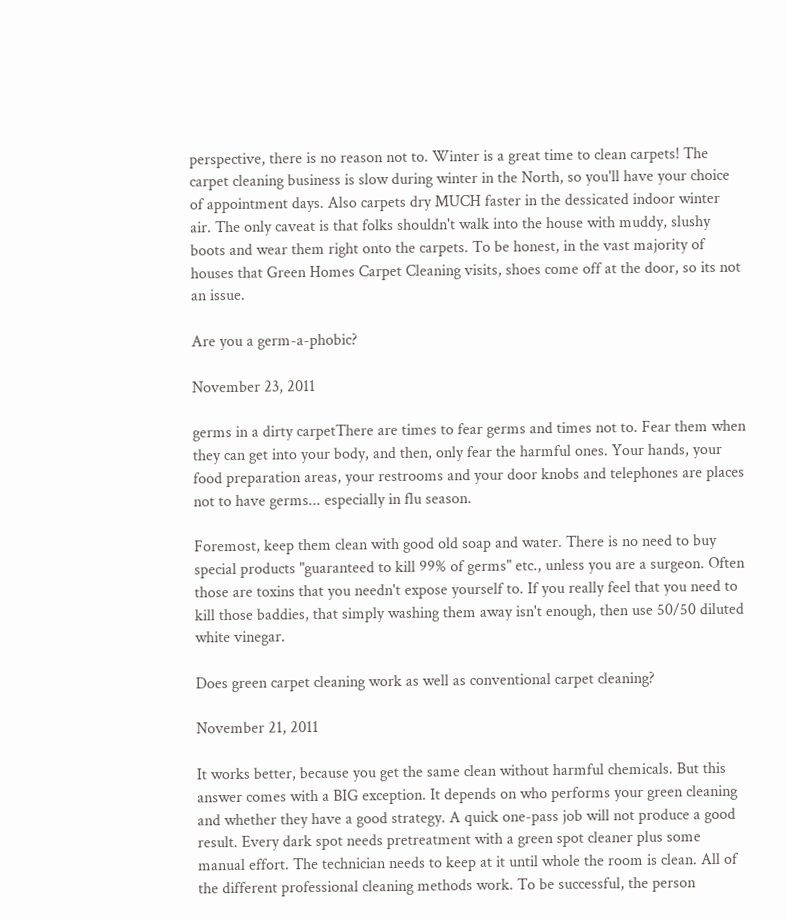perspective, there is no reason not to. Winter is a great time to clean carpets! The carpet cleaning business is slow during winter in the North, so you'll have your choice of appointment days. Also carpets dry MUCH faster in the dessicated indoor winter air. The only caveat is that folks shouldn't walk into the house with muddy, slushy boots and wear them right onto the carpets. To be honest, in the vast majority of houses that Green Homes Carpet Cleaning visits, shoes come off at the door, so its not an issue.

Are you a germ-a-phobic?

November 23, 2011

germs in a dirty carpetThere are times to fear germs and times not to. Fear them when they can get into your body, and then, only fear the harmful ones. Your hands, your food preparation areas, your restrooms and your door knobs and telephones are places not to have germs... especially in flu season.

Foremost, keep them clean with good old soap and water. There is no need to buy special products "guaranteed to kill 99% of germs" etc., unless you are a surgeon. Often those are toxins that you needn't expose yourself to. If you really feel that you need to kill those baddies, that simply washing them away isn't enough, then use 50/50 diluted white vinegar.

Does green carpet cleaning work as well as conventional carpet cleaning?

November 21, 2011

It works better, because you get the same clean without harmful chemicals. But this answer comes with a BIG exception. It depends on who performs your green cleaning and whether they have a good strategy. A quick one-pass job will not produce a good result. Every dark spot needs pretreatment with a green spot cleaner plus some manual effort. The technician needs to keep at it until whole the room is clean. All of the different professional cleaning methods work. To be successful, the person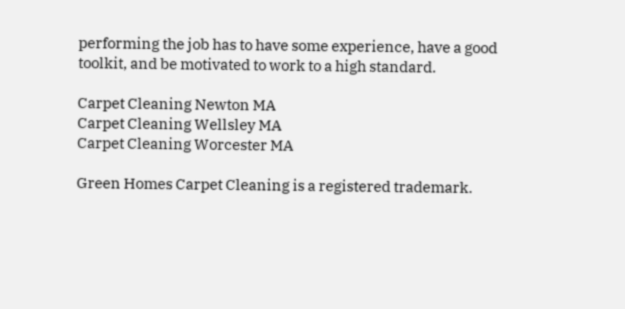performing the job has to have some experience, have a good toolkit, and be motivated to work to a high standard.

Carpet Cleaning Newton MA
Carpet Cleaning Wellsley MA
Carpet Cleaning Worcester MA

Green Homes Carpet Cleaning is a registered trademark.